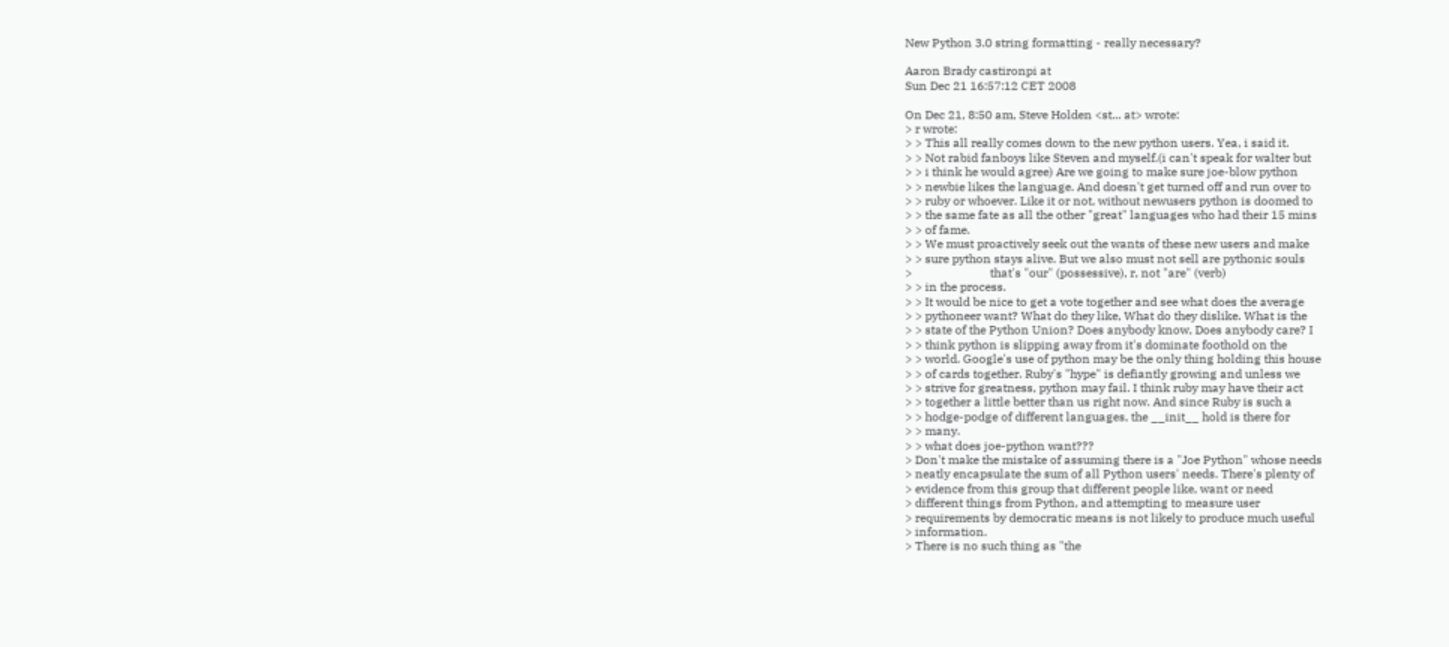New Python 3.0 string formatting - really necessary?

Aaron Brady castironpi at
Sun Dec 21 16:57:12 CET 2008

On Dec 21, 8:50 am, Steve Holden <st... at> wrote:
> r wrote:
> > This all really comes down to the new python users. Yea, i said it.
> > Not rabid fanboys like Steven and myself.(i can't speak for walter but
> > i think he would agree) Are we going to make sure joe-blow python
> > newbie likes the language. And doesn't get turned off and run over to
> > ruby or whoever. Like it or not, without newusers python is doomed to
> > the same fate as all the other "great" languages who had their 15 mins
> > of fame.
> > We must proactively seek out the wants of these new users and make
> > sure python stays alive. But we also must not sell are pythonic souls
>                          that's "our" (possessive), r, not "are" (verb)
> > in the process.
> > It would be nice to get a vote together and see what does the average
> > pythoneer want? What do they like, What do they dislike. What is the
> > state of the Python Union? Does anybody know, Does anybody care? I
> > think python is slipping away from it's dominate foothold on the
> > world. Google's use of python may be the only thing holding this house
> > of cards together. Ruby's "hype" is defiantly growing and unless we
> > strive for greatness, python may fail. I think ruby may have their act
> > together a little better than us right now. And since Ruby is such a
> > hodge-podge of different languages, the __init__ hold is there for
> > many.
> > what does joe-python want???
> Don't make the mistake of assuming there is a "Joe Python" whose needs
> neatly encapsulate the sum of all Python users' needs. There's plenty of
> evidence from this group that different people like, want or need
> different things from Python, and attempting to measure user
> requirements by democratic means is not likely to produce much useful
> information.
> There is no such thing as "the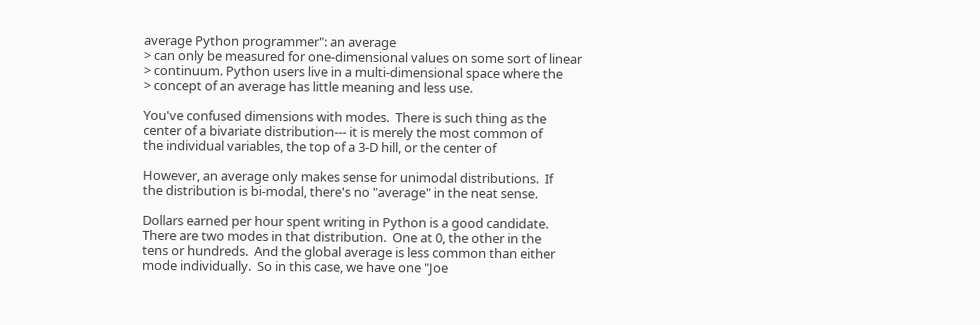average Python programmer": an average
> can only be measured for one-dimensional values on some sort of linear
> continuum. Python users live in a multi-dimensional space where the
> concept of an average has little meaning and less use.

You've confused dimensions with modes.  There is such thing as the
center of a bivariate distribution--- it is merely the most common of
the individual variables, the top of a 3-D hill, or the center of

However, an average only makes sense for unimodal distributions.  If
the distribution is bi-modal, there's no "average" in the neat sense.

Dollars earned per hour spent writing in Python is a good candidate.
There are two modes in that distribution.  One at 0, the other in the
tens or hundreds.  And the global average is less common than either
mode individually.  So in this case, we have one "Joe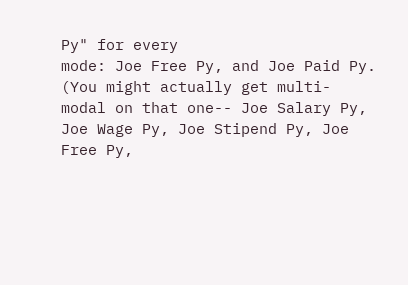Py" for every
mode: Joe Free Py, and Joe Paid Py.  (You might actually get multi-
modal on that one-- Joe Salary Py, Joe Wage Py, Joe Stipend Py, Joe
Free Py,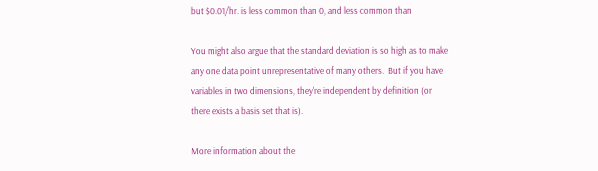but $0.01/hr. is less common than 0, and less common than

You might also argue that the standard deviation is so high as to make
any one data point unrepresentative of many others.  But if you have
variables in two dimensions, they're independent by definition (or
there exists a basis set that is).

More information about the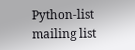Python-list mailing list